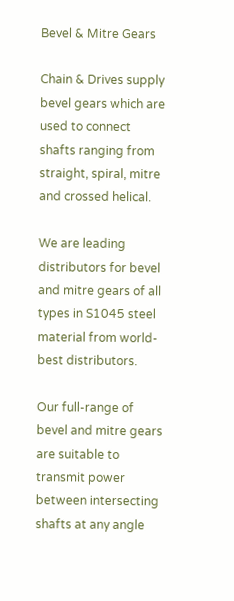Bevel & Mitre Gears

Chain & Drives supply bevel gears which are used to connect shafts ranging from straight, spiral, mitre and crossed helical.

We are leading distributors for bevel and mitre gears of all types in S1045 steel material from world-best distributors.

Our full-range of bevel and mitre gears are suitable to transmit power between intersecting shafts at any angle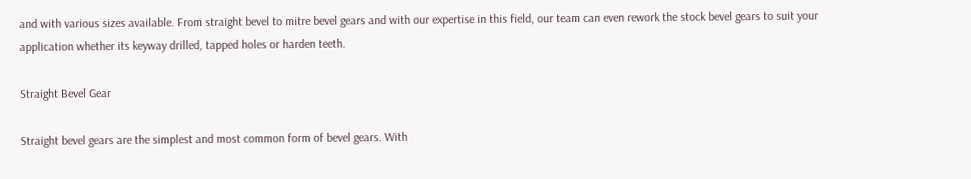and with various sizes available. From straight bevel to mitre bevel gears and with our expertise in this field, our team can even rework the stock bevel gears to suit your application whether its keyway drilled, tapped holes or harden teeth.

Straight Bevel Gear

Straight bevel gears are the simplest and most common form of bevel gears. With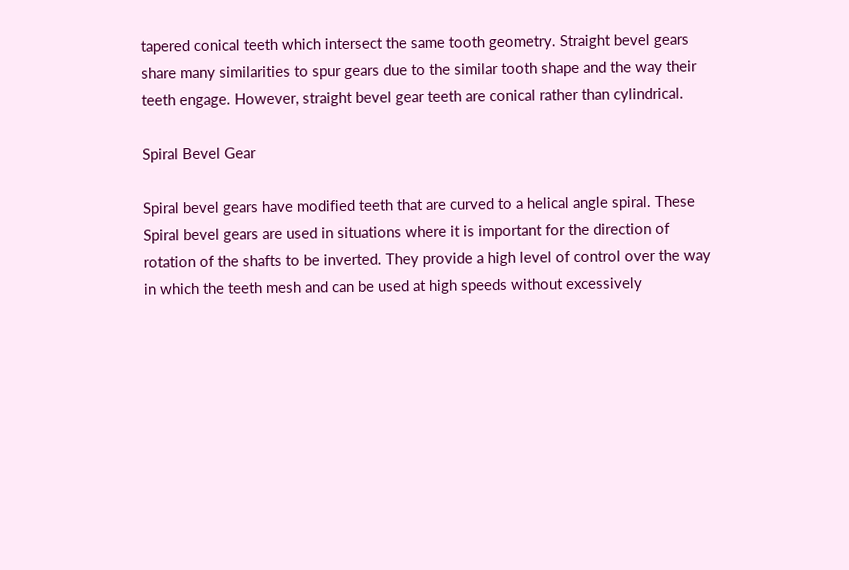tapered conical teeth which intersect the same tooth geometry. Straight bevel gears share many similarities to spur gears due to the similar tooth shape and the way their teeth engage. However, straight bevel gear teeth are conical rather than cylindrical.

Spiral Bevel Gear

Spiral bevel gears have modified teeth that are curved to a helical angle spiral. These Spiral bevel gears are used in situations where it is important for the direction of rotation of the shafts to be inverted. They provide a high level of control over the way in which the teeth mesh and can be used at high speeds without excessively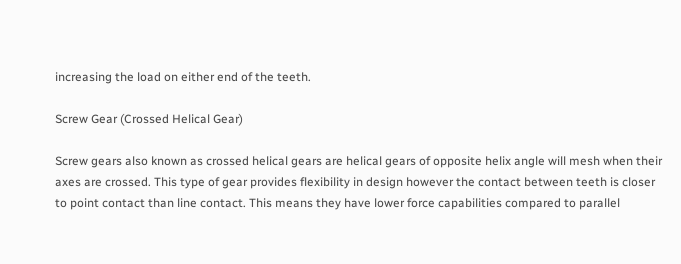increasing the load on either end of the teeth.

Screw Gear (Crossed Helical Gear)

Screw gears also known as crossed helical gears are helical gears of opposite helix angle will mesh when their axes are crossed. This type of gear provides flexibility in design however the contact between teeth is closer to point contact than line contact. This means they have lower force capabilities compared to parallel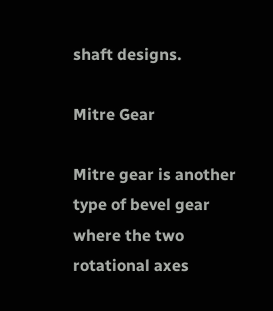shaft designs.

Mitre Gear

Mitre gear is another type of bevel gear where the two rotational axes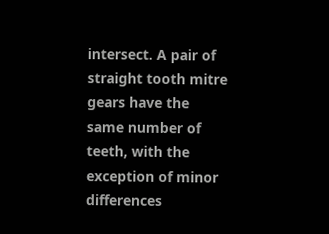intersect. A pair of straight tooth mitre gears have the same number of teeth, with the exception of minor differences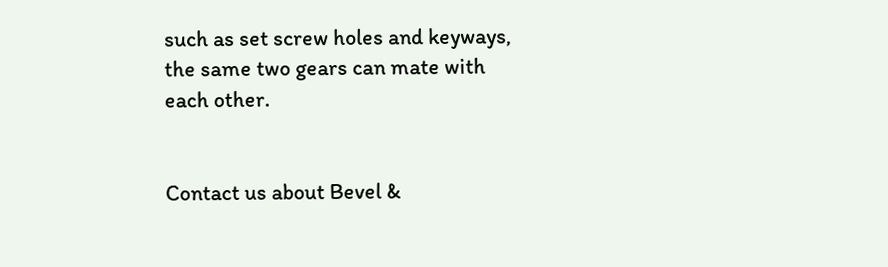such as set screw holes and keyways, the same two gears can mate with each other.


Contact us about Bevel &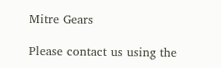Mitre Gears

Please contact us using the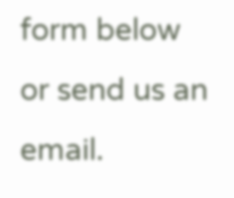form below or send us an email.